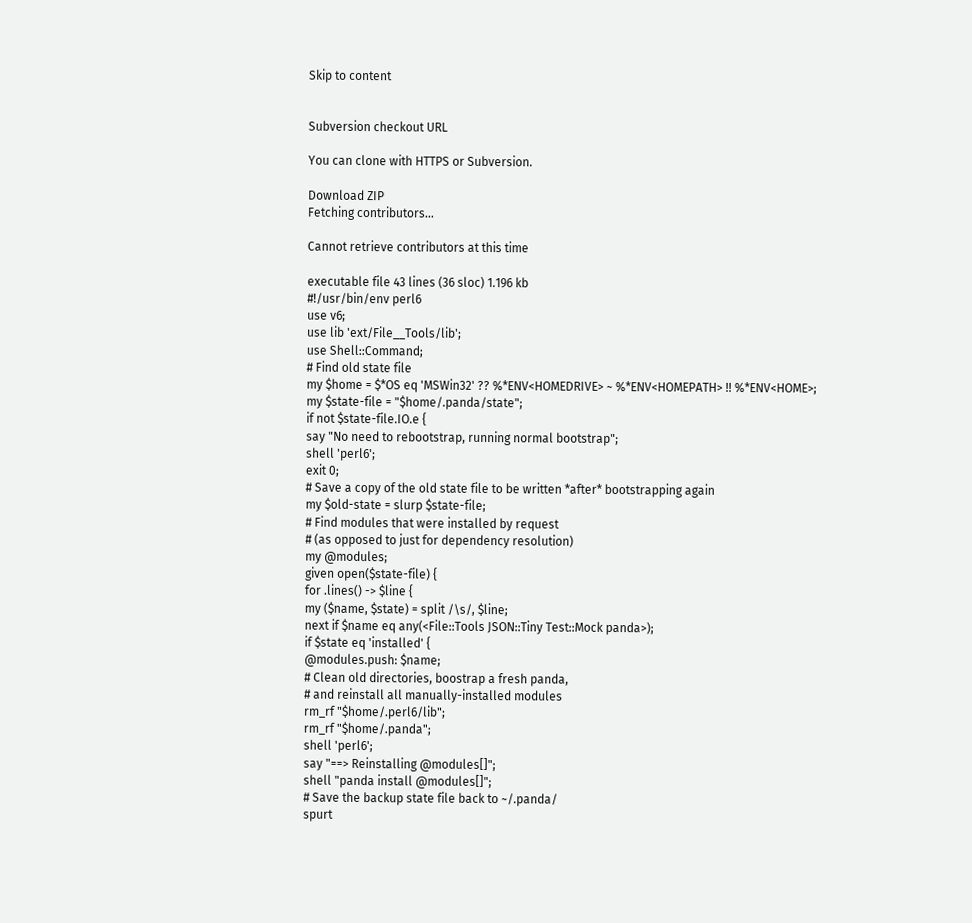Skip to content


Subversion checkout URL

You can clone with HTTPS or Subversion.

Download ZIP
Fetching contributors…

Cannot retrieve contributors at this time

executable file 43 lines (36 sloc) 1.196 kb
#!/usr/bin/env perl6
use v6;
use lib 'ext/File__Tools/lib';
use Shell::Command;
# Find old state file
my $home = $*OS eq 'MSWin32' ?? %*ENV<HOMEDRIVE> ~ %*ENV<HOMEPATH> !! %*ENV<HOME>;
my $state-file = "$home/.panda/state";
if not $state-file.IO.e {
say "No need to rebootstrap, running normal bootstrap";
shell 'perl6';
exit 0;
# Save a copy of the old state file to be written *after* bootstrapping again
my $old-state = slurp $state-file;
# Find modules that were installed by request
# (as opposed to just for dependency resolution)
my @modules;
given open($state-file) {
for .lines() -> $line {
my ($name, $state) = split /\s/, $line;
next if $name eq any(<File::Tools JSON::Tiny Test::Mock panda>);
if $state eq 'installed' {
@modules.push: $name;
# Clean old directories, boostrap a fresh panda,
# and reinstall all manually-installed modules
rm_rf "$home/.perl6/lib";
rm_rf "$home/.panda";
shell 'perl6';
say "==> Reinstalling @modules[]";
shell "panda install @modules[]";
# Save the backup state file back to ~/.panda/
spurt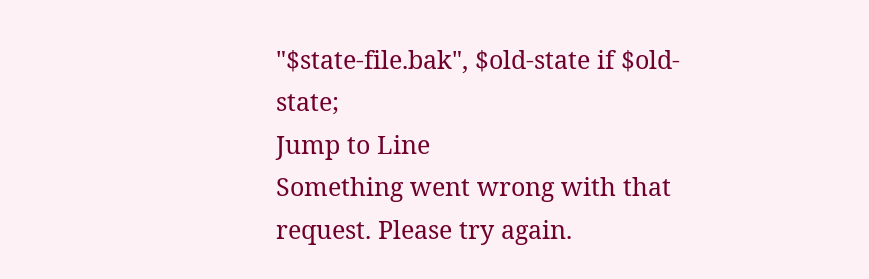"$state-file.bak", $old-state if $old-state;
Jump to Line
Something went wrong with that request. Please try again.